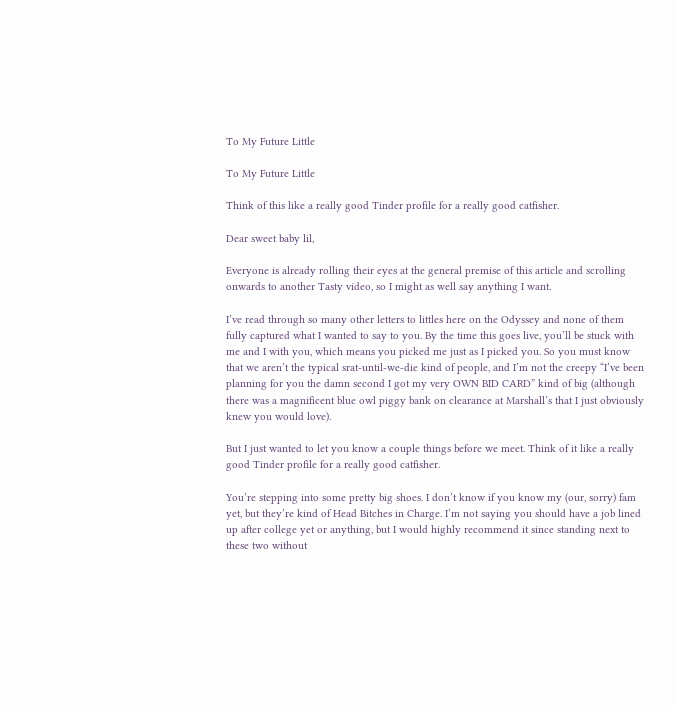To My Future Little

To My Future Little

Think of this like a really good Tinder profile for a really good catfisher.

Dear sweet baby lil,

Everyone is already rolling their eyes at the general premise of this article and scrolling onwards to another Tasty video, so I might as well say anything I want.

I’ve read through so many other letters to littles here on the Odyssey and none of them fully captured what I wanted to say to you. By the time this goes live, you’ll be stuck with me and I with you, which means you picked me just as I picked you. So you must know that we aren’t the typical srat-until-we-die kind of people, and I’m not the creepy “I’ve been planning for you the damn second I got my very OWN BID CARD” kind of big (although there was a magnificent blue owl piggy bank on clearance at Marshall’s that I just obviously knew you would love).

But I just wanted to let you know a couple things before we meet. Think of it like a really good Tinder profile for a really good catfisher.

You’re stepping into some pretty big shoes. I don’t know if you know my (our, sorry) fam yet, but they’re kind of Head Bitches in Charge. I’m not saying you should have a job lined up after college yet or anything, but I would highly recommend it since standing next to these two without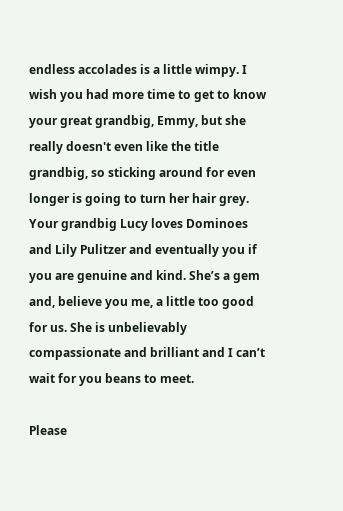endless accolades is a little wimpy. I wish you had more time to get to know your great grandbig, Emmy, but she really doesn't even like the title grandbig, so sticking around for even longer is going to turn her hair grey. Your grandbig Lucy loves Dominoes and Lily Pulitzer and eventually you if you are genuine and kind. She’s a gem and, believe you me, a little too good for us. She is unbelievably compassionate and brilliant and I can’t wait for you beans to meet.

Please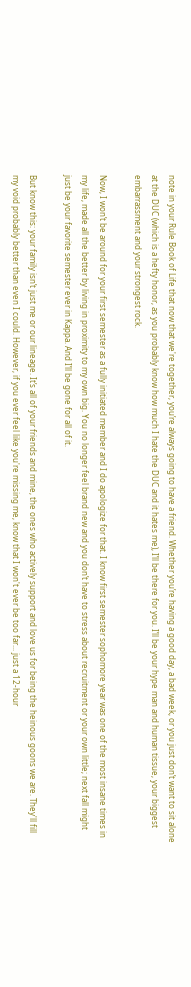note in your Rule Book of Life that now that we're together, you’re always going to have a friend. Whether you’re having a good day, a bad week, or you just don’t want to sit alone at the DUC (which is a hefty honor, as you probably know how much I hate the DUC and it hates me), I’ll be there for you. I’ll be your hype man and human tissue, your biggest embarrassment and your strongest rock.

Now, I won’t be around for your first semester as a fully initiated member and I do apologize for that. I know first semester sophomore year was one of the most insane times in my life, made all the better by living in proximity to my own big. You no longer feel brand new and you don’t have to stress about recruitment or your own little; next fall might just be your favorite semester ever in Kappa. And I’ll be gone for all of it.

But know this: your family isn’t just me or our lineage. It’s all of your friends and mine, the ones who actively support and love us for being the heinous goons we are. They'll fill my void probably better than even I could. However, if you ever feel like you're missing me, know that I won't ever be too far... just a 12-hour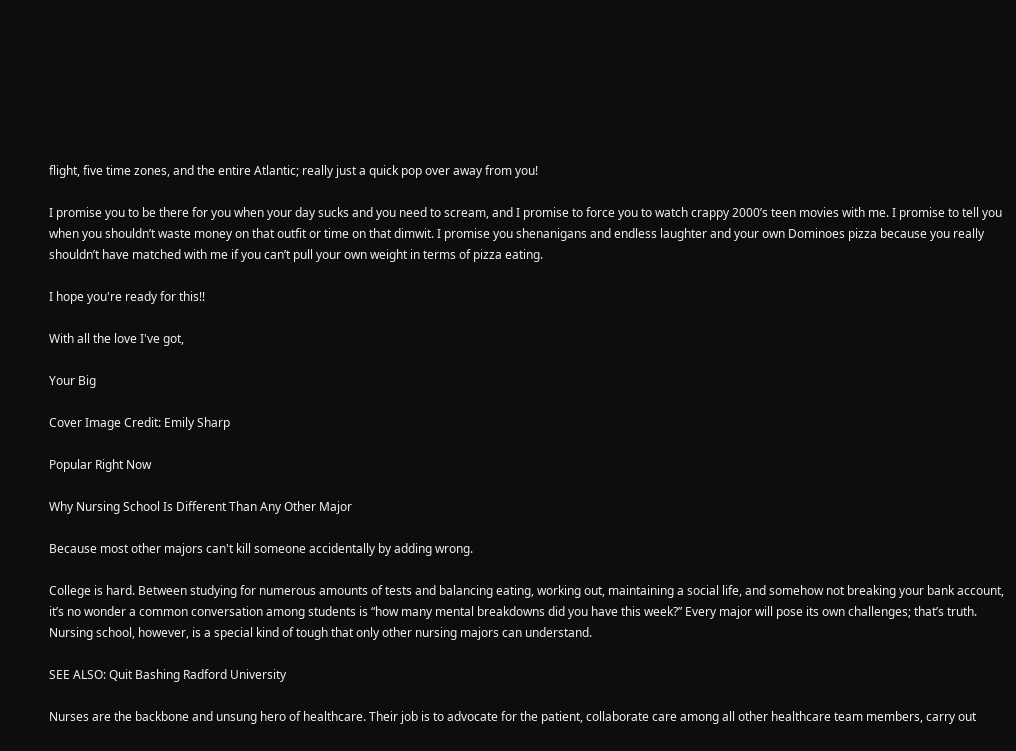flight, five time zones, and the entire Atlantic; really just a quick pop over away from you!

I promise you to be there for you when your day sucks and you need to scream, and I promise to force you to watch crappy 2000’s teen movies with me. I promise to tell you when you shouldn’t waste money on that outfit or time on that dimwit. I promise you shenanigans and endless laughter and your own Dominoes pizza because you really shouldn’t have matched with me if you can’t pull your own weight in terms of pizza eating.

I hope you're ready for this!!

With all the love I've got,

Your Big

Cover Image Credit: Emily Sharp

Popular Right Now

Why Nursing School Is Different Than Any Other Major

Because most other majors can't kill someone accidentally by adding wrong.

College is hard. Between studying for numerous amounts of tests and balancing eating, working out, maintaining a social life, and somehow not breaking your bank account, it’s no wonder a common conversation among students is “how many mental breakdowns did you have this week?” Every major will pose its own challenges; that’s truth. Nursing school, however, is a special kind of tough that only other nursing majors can understand.

SEE ALSO: Quit Bashing Radford University

Nurses are the backbone and unsung hero of healthcare. Their job is to advocate for the patient, collaborate care among all other healthcare team members, carry out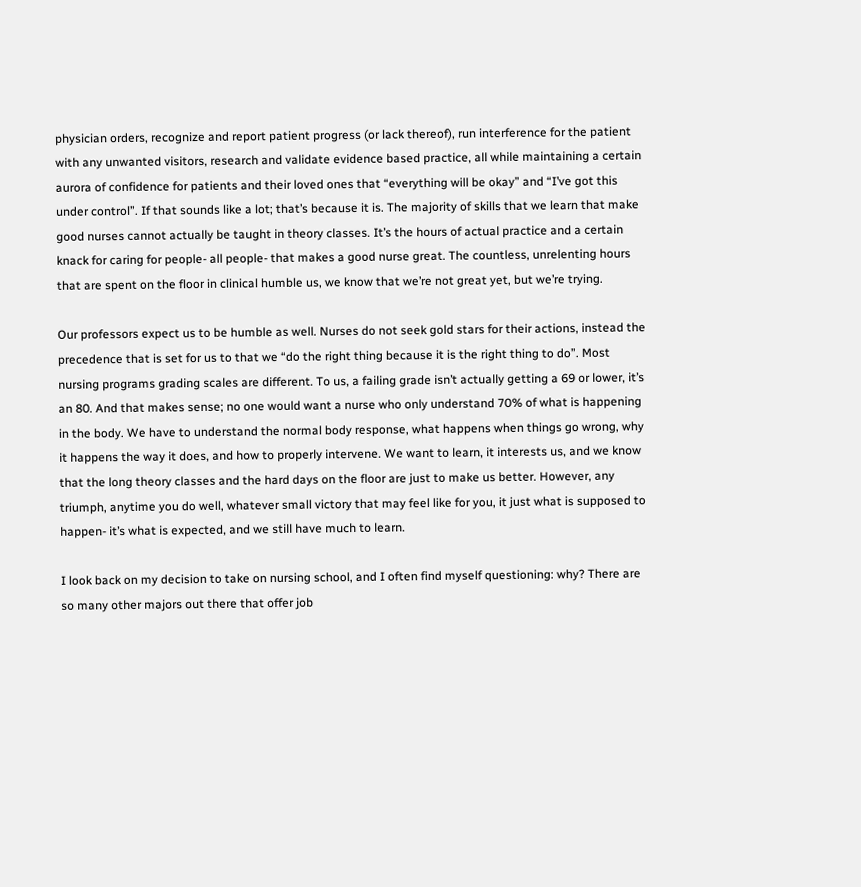physician orders, recognize and report patient progress (or lack thereof), run interference for the patient with any unwanted visitors, research and validate evidence based practice, all while maintaining a certain aurora of confidence for patients and their loved ones that “everything will be okay” and “I’ve got this under control”. If that sounds like a lot; that’s because it is. The majority of skills that we learn that make good nurses cannot actually be taught in theory classes. It’s the hours of actual practice and a certain knack for caring for people- all people- that makes a good nurse great. The countless, unrelenting hours that are spent on the floor in clinical humble us, we know that we’re not great yet, but we’re trying.

Our professors expect us to be humble as well. Nurses do not seek gold stars for their actions, instead the precedence that is set for us to that we “do the right thing because it is the right thing to do”. Most nursing programs grading scales are different. To us, a failing grade isn’t actually getting a 69 or lower, it’s an 80. And that makes sense; no one would want a nurse who only understand 70% of what is happening in the body. We have to understand the normal body response, what happens when things go wrong, why it happens the way it does, and how to properly intervene. We want to learn, it interests us, and we know that the long theory classes and the hard days on the floor are just to make us better. However, any triumph, anytime you do well, whatever small victory that may feel like for you, it just what is supposed to happen- it’s what is expected, and we still have much to learn.

I look back on my decision to take on nursing school, and I often find myself questioning: why? There are so many other majors out there that offer job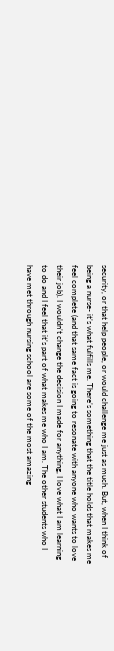security, or that help people, or would challenge me just as much. But, when I think of being a nurse- it’s what fulfills me. There’s something that the title holds that makes me feel complete (and that same fact is going to resonate with anyone who wants to love their job). I wouldn’t change the decision I made for anything, I love what I am learning to do and I feel that it’s part of what makes me who I am. The other students who I have met through nursing school are some of the most amazing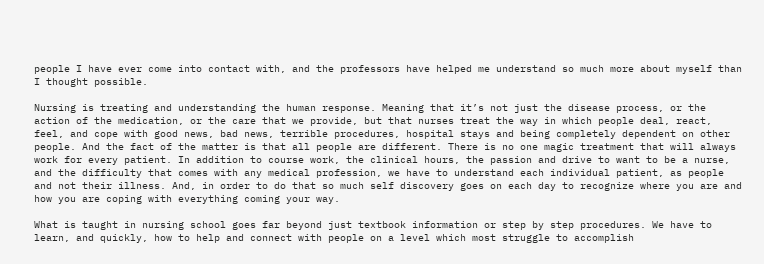people I have ever come into contact with, and the professors have helped me understand so much more about myself than I thought possible.

Nursing is treating and understanding the human response. Meaning that it’s not just the disease process, or the action of the medication, or the care that we provide, but that nurses treat the way in which people deal, react, feel, and cope with good news, bad news, terrible procedures, hospital stays and being completely dependent on other people. And the fact of the matter is that all people are different. There is no one magic treatment that will always work for every patient. In addition to course work, the clinical hours, the passion and drive to want to be a nurse, and the difficulty that comes with any medical profession, we have to understand each individual patient, as people and not their illness. And, in order to do that so much self discovery goes on each day to recognize where you are and how you are coping with everything coming your way.

What is taught in nursing school goes far beyond just textbook information or step by step procedures. We have to learn, and quickly, how to help and connect with people on a level which most struggle to accomplish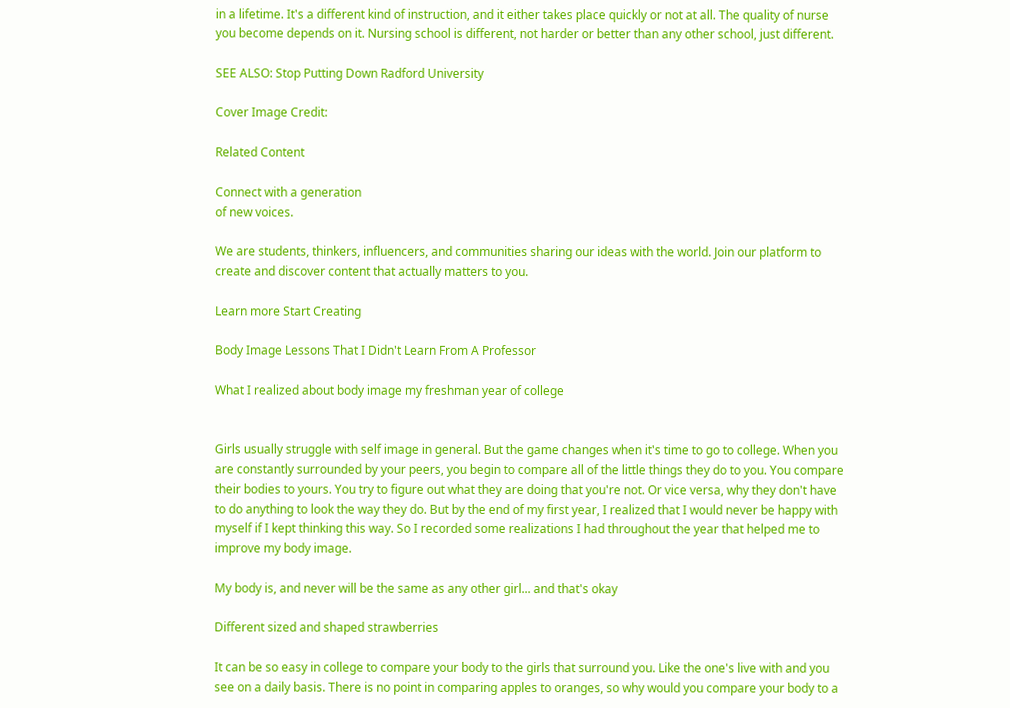in a lifetime. It's a different kind of instruction, and it either takes place quickly or not at all. The quality of nurse you become depends on it. Nursing school is different, not harder or better than any other school, just different.

SEE ALSO: Stop Putting Down Radford University

Cover Image Credit:

Related Content

Connect with a generation
of new voices.

We are students, thinkers, influencers, and communities sharing our ideas with the world. Join our platform to create and discover content that actually matters to you.

Learn more Start Creating

Body Image Lessons That I Didn't Learn From A Professor

What I realized about body image my freshman year of college


Girls usually struggle with self image in general. But the game changes when it's time to go to college. When you are constantly surrounded by your peers, you begin to compare all of the little things they do to you. You compare their bodies to yours. You try to figure out what they are doing that you're not. Or vice versa, why they don't have to do anything to look the way they do. But by the end of my first year, I realized that I would never be happy with myself if I kept thinking this way. So I recorded some realizations I had throughout the year that helped me to improve my body image.

My body is, and never will be the same as any other girl... and that's okay

Different sized and shaped strawberries

It can be so easy in college to compare your body to the girls that surround you. Like the one's live with and you see on a daily basis. There is no point in comparing apples to oranges, so why would you compare your body to a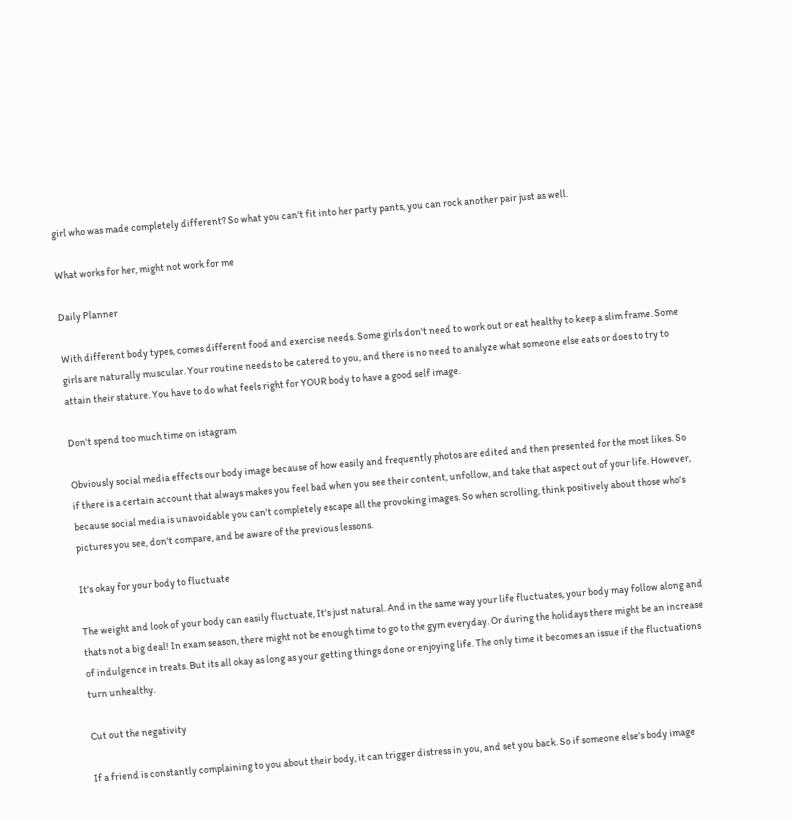girl who was made completely different? So what you can't fit into her party pants, you can rock another pair just as well.

What works for her, might not work for me

Daily Planner

With different body types, comes different food and exercise needs. Some girls don't need to work out or eat healthy to keep a slim frame. Some girls are naturally muscular. Your routine needs to be catered to you, and there is no need to analyze what someone else eats or does to try to attain their stature. You have to do what feels right for YOUR body to have a good self image.

Don't spend too much time on istagram

Obviously social media effects our body image because of how easily and frequently photos are edited and then presented for the most likes. So if there is a certain account that always makes you feel bad when you see their content, unfollow, and take that aspect out of your life. However, because social media is unavoidable you can't completely escape all the provoking images. So when scrolling, think positively about those who's pictures you see, don't compare, and be aware of the previous lessons.

It's okay for your body to fluctuate

The weight and look of your body can easily fluctuate, It's just natural. And in the same way your life fluctuates, your body may follow along and thats not a big deal! In exam season, there might not be enough time to go to the gym everyday. Or during the holidays there might be an increase of indulgence in treats. But its all okay as long as your getting things done or enjoying life. The only time it becomes an issue if the fluctuations turn unhealthy.

Cut out the negativity

If a friend is constantly complaining to you about their body, it can trigger distress in you, and set you back. So if someone else's body image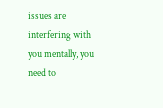issues are interfering with you mentally, you need to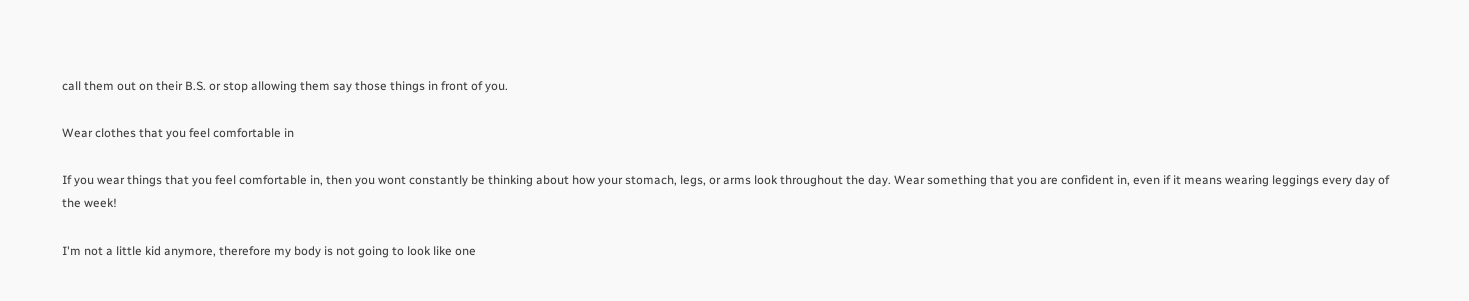call them out on their B.S. or stop allowing them say those things in front of you.

Wear clothes that you feel comfortable in

If you wear things that you feel comfortable in, then you wont constantly be thinking about how your stomach, legs, or arms look throughout the day. Wear something that you are confident in, even if it means wearing leggings every day of the week!

I'm not a little kid anymore, therefore my body is not going to look like one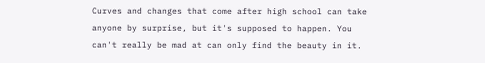Curves and changes that come after high school can take anyone by surprise, but it's supposed to happen. You can't really be mad at can only find the beauty in it.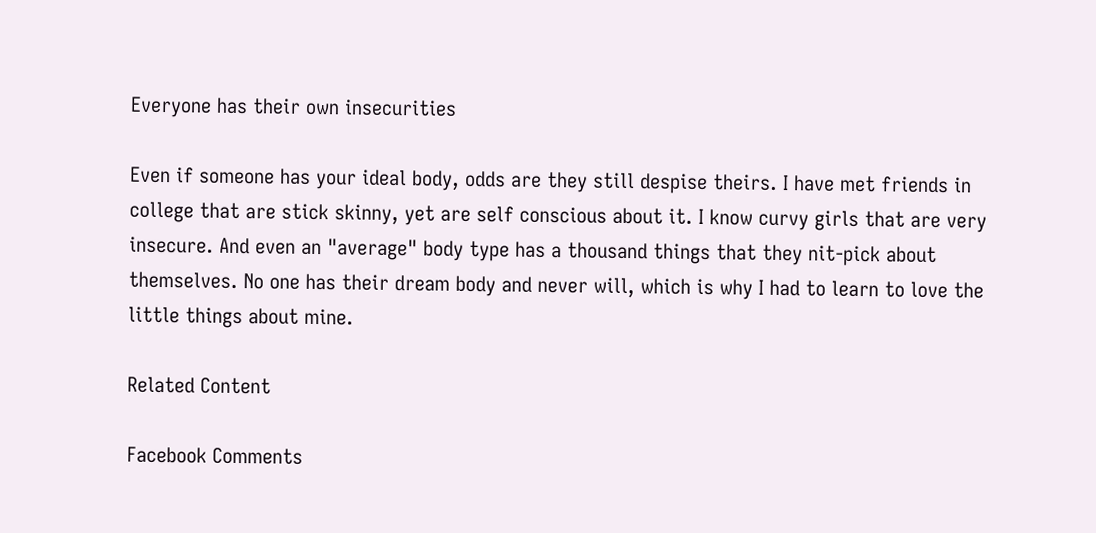Everyone has their own insecurities

Even if someone has your ideal body, odds are they still despise theirs. I have met friends in college that are stick skinny, yet are self conscious about it. I know curvy girls that are very insecure. And even an "average" body type has a thousand things that they nit-pick about themselves. No one has their dream body and never will, which is why I had to learn to love the little things about mine.

Related Content

Facebook Comments